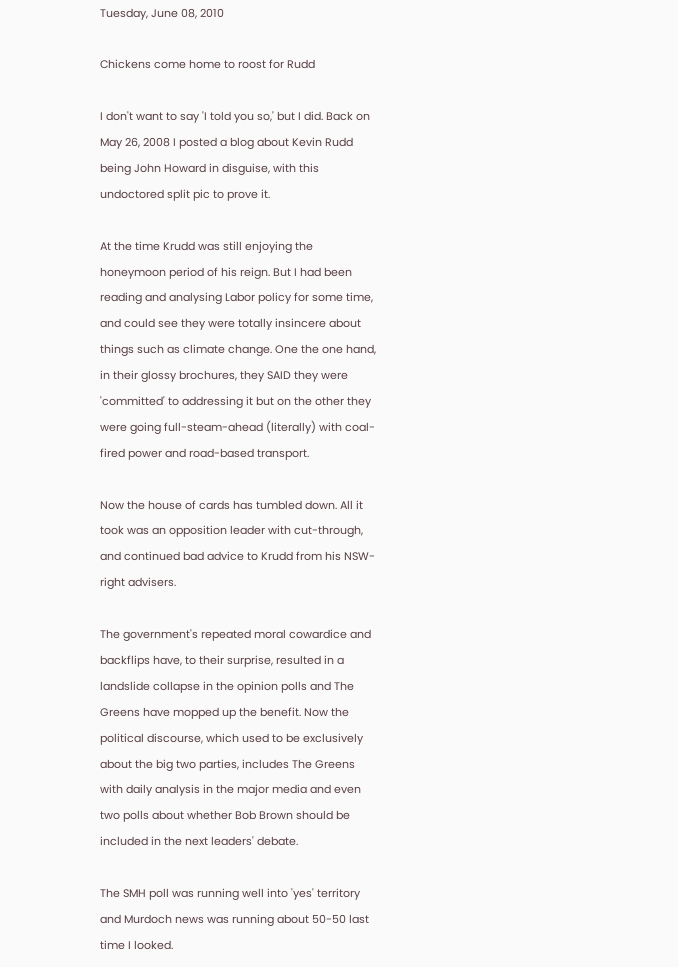Tuesday, June 08, 2010

Chickens come home to roost for Rudd

I don't want to say 'I told you so,' but I did. Back on May 26, 2008 I posted a blog about Kevin Rudd being John Howard in disguise, with this undoctored split pic to prove it.

At the time Krudd was still enjoying the honeymoon period of his reign. But I had been reading and analysing Labor policy for some time, and could see they were totally insincere about things such as climate change. One the one hand, in their glossy brochures, they SAID they were 'committed' to addressing it but on the other they were going full-steam-ahead (literally) with coal-fired power and road-based transport.

Now the house of cards has tumbled down. All it took was an opposition leader with cut-through, and continued bad advice to Krudd from his NSW-right advisers.

The government's repeated moral cowardice and backflips have, to their surprise, resulted in a landslide collapse in the opinion polls and The Greens have mopped up the benefit. Now the political discourse, which used to be exclusively about the big two parties, includes The Greens with daily analysis in the major media and even two polls about whether Bob Brown should be included in the next leaders' debate.

The SMH poll was running well into 'yes' territory and Murdoch news was running about 50-50 last time I looked.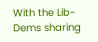With the Lib-Dems sharing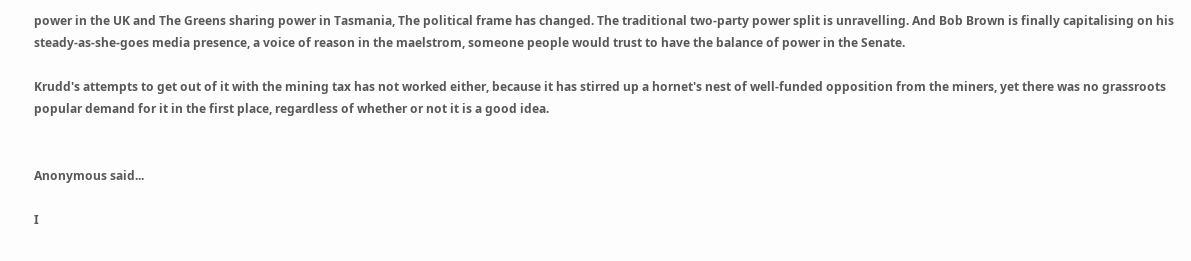power in the UK and The Greens sharing power in Tasmania, The political frame has changed. The traditional two-party power split is unravelling. And Bob Brown is finally capitalising on his steady-as-she-goes media presence, a voice of reason in the maelstrom, someone people would trust to have the balance of power in the Senate.

Krudd's attempts to get out of it with the mining tax has not worked either, because it has stirred up a hornet's nest of well-funded opposition from the miners, yet there was no grassroots popular demand for it in the first place, regardless of whether or not it is a good idea.


Anonymous said...

I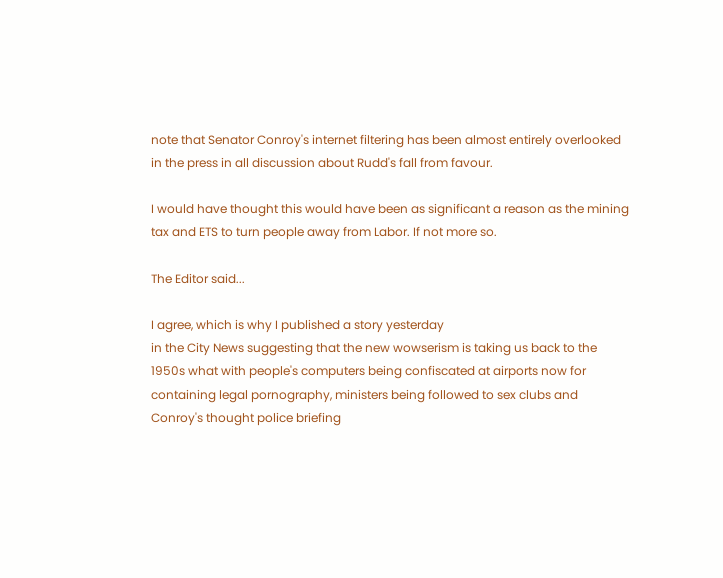note that Senator Conroy's internet filtering has been almost entirely overlooked in the press in all discussion about Rudd's fall from favour.

I would have thought this would have been as significant a reason as the mining tax and ETS to turn people away from Labor. If not more so.

The Editor said...

I agree, which is why I published a story yesterday
in the City News suggesting that the new wowserism is taking us back to the 1950s what with people's computers being confiscated at airports now for containing legal pornography, ministers being followed to sex clubs and Conroy's thought police briefing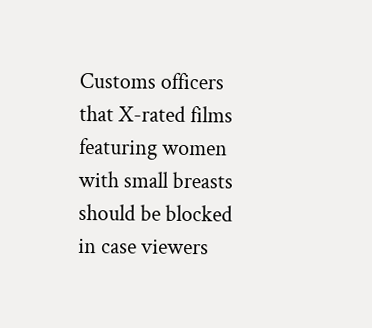Customs officers that X-rated films featuring women with small breasts should be blocked in case viewers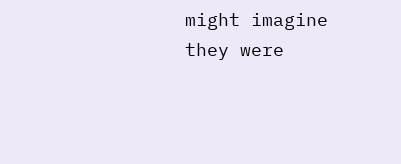might imagine they were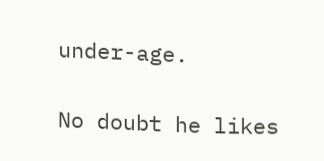under-age.

No doubt he likes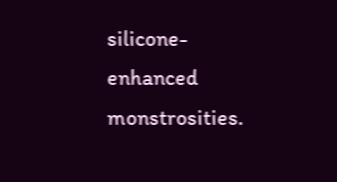silicone-enhanced monstrosities.